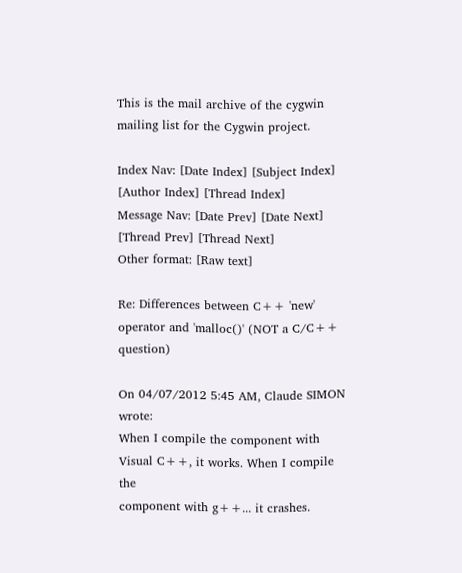This is the mail archive of the cygwin mailing list for the Cygwin project.

Index Nav: [Date Index] [Subject Index] [Author Index] [Thread Index]
Message Nav: [Date Prev] [Date Next] [Thread Prev] [Thread Next]
Other format: [Raw text]

Re: Differences between C++ 'new' operator and 'malloc()' (NOT a C/C++ question)

On 04/07/2012 5:45 AM, Claude SIMON wrote:
When I compile the component with Visual C++, it works. When I compile the
component with g++... it crashes.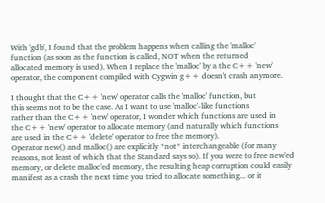With 'gdb', I found that the problem happens when calling the 'malloc'
function (as soon as the function is called, NOT when the returned
allocated memory is used). When I replace the 'malloc' by a the C++ 'new'
operator, the component compiled with Cygwin g++ doesn't crash anymore.

I thought that the C++ 'new' operator calls the 'malloc' function, but
this seems not to be the case. As I want to use 'malloc'-like functions
rather than the C++ 'new' operator, I wonder which functions are used in
the C++ 'new' operator to allocate memory (and naturally which functions
are used in the C++ 'delete' operator to free the memory).
Operator new() and malloc() are explicitly *not* interchangeable (for many reasons, not least of which that the Standard says so). If you were to free new'ed memory, or delete malloc'ed memory, the resulting heap corruption could easily manifest as a crash the next time you tried to allocate something... or it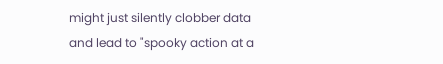might just silently clobber data and lead to "spooky action at a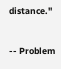distance."


-- Problem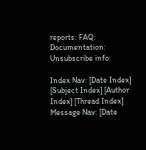reports: FAQ: Documentation: Unsubscribe info:

Index Nav: [Date Index] [Subject Index] [Author Index] [Thread Index]
Message Nav: [Date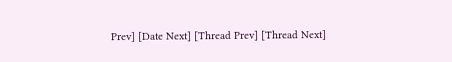Prev] [Date Next] [Thread Prev] [Thread Next]